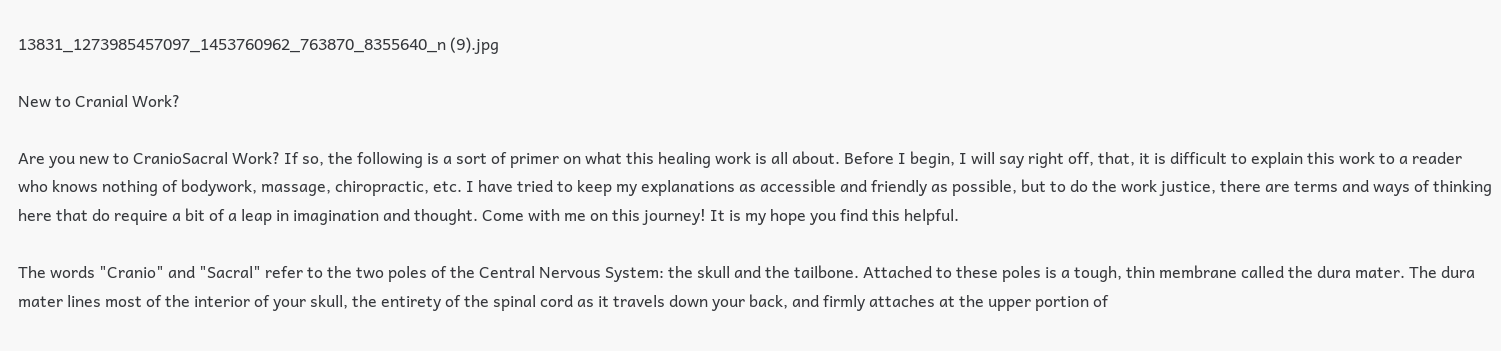13831_1273985457097_1453760962_763870_8355640_n (9).jpg

New to Cranial Work?

Are you new to CranioSacral Work? If so, the following is a sort of primer on what this healing work is all about. Before I begin, I will say right off, that, it is difficult to explain this work to a reader who knows nothing of bodywork, massage, chiropractic, etc. I have tried to keep my explanations as accessible and friendly as possible, but to do the work justice, there are terms and ways of thinking here that do require a bit of a leap in imagination and thought. Come with me on this journey! It is my hope you find this helpful.

The words "Cranio" and "Sacral" refer to the two poles of the Central Nervous System: the skull and the tailbone. Attached to these poles is a tough, thin membrane called the dura mater. The dura mater lines most of the interior of your skull, the entirety of the spinal cord as it travels down your back, and firmly attaches at the upper portion of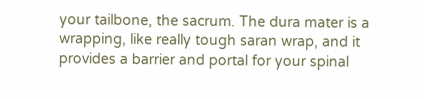your tailbone, the sacrum. The dura mater is a wrapping, like really tough saran wrap, and it provides a barrier and portal for your spinal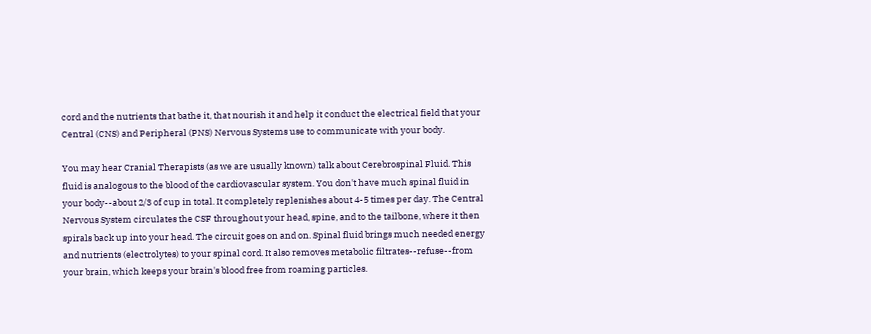cord and the nutrients that bathe it, that nourish it and help it conduct the electrical field that your Central (CNS) and Peripheral (PNS) Nervous Systems use to communicate with your body.

You may hear Cranial Therapists (as we are usually known) talk about Cerebrospinal Fluid. This fluid is analogous to the blood of the cardiovascular system. You don't have much spinal fluid in your body--about 2/3 of cup in total. It completely replenishes about 4-5 times per day. The Central Nervous System circulates the CSF throughout your head, spine, and to the tailbone, where it then spirals back up into your head. The circuit goes on and on. Spinal fluid brings much needed energy and nutrients (electrolytes) to your spinal cord. It also removes metabolic filtrates--refuse--from your brain, which keeps your brain's blood free from roaming particles.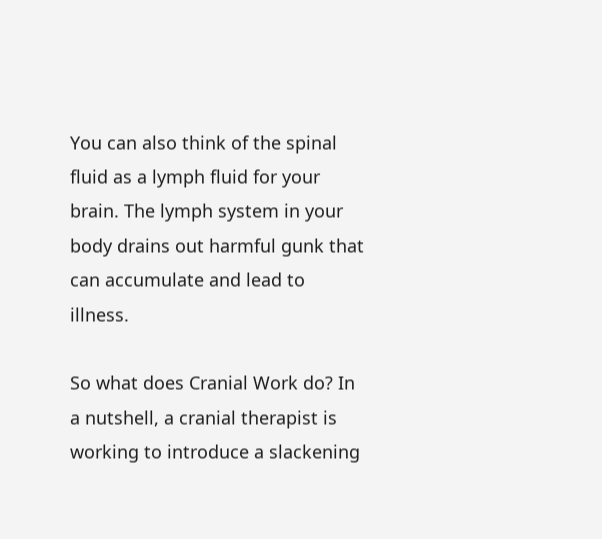You can also think of the spinal fluid as a lymph fluid for your brain. The lymph system in your body drains out harmful gunk that can accumulate and lead to illness.

So what does Cranial Work do? In a nutshell, a cranial therapist is working to introduce a slackening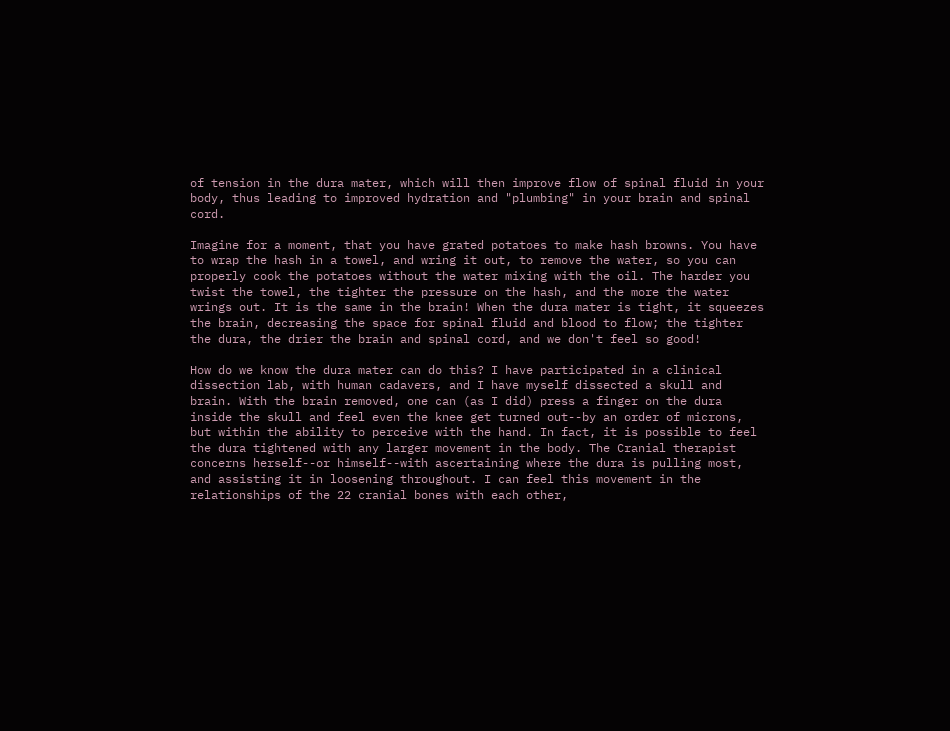of tension in the dura mater, which will then improve flow of spinal fluid in your body, thus leading to improved hydration and "plumbing" in your brain and spinal cord.

Imagine for a moment, that you have grated potatoes to make hash browns. You have to wrap the hash in a towel, and wring it out, to remove the water, so you can properly cook the potatoes without the water mixing with the oil. The harder you twist the towel, the tighter the pressure on the hash, and the more the water wrings out. It is the same in the brain! When the dura mater is tight, it squeezes the brain, decreasing the space for spinal fluid and blood to flow; the tighter the dura, the drier the brain and spinal cord, and we don't feel so good!

How do we know the dura mater can do this? I have participated in a clinical dissection lab, with human cadavers, and I have myself dissected a skull and brain. With the brain removed, one can (as I did) press a finger on the dura inside the skull and feel even the knee get turned out--by an order of microns, but within the ability to perceive with the hand. In fact, it is possible to feel the dura tightened with any larger movement in the body. The Cranial therapist concerns herself--or himself--with ascertaining where the dura is pulling most, and assisting it in loosening throughout. I can feel this movement in the relationships of the 22 cranial bones with each other,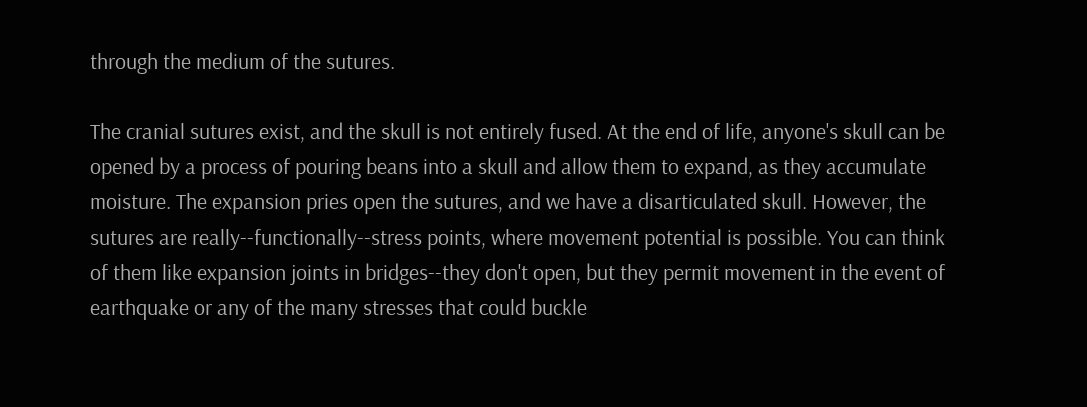through the medium of the sutures.

The cranial sutures exist, and the skull is not entirely fused. At the end of life, anyone's skull can be opened by a process of pouring beans into a skull and allow them to expand, as they accumulate moisture. The expansion pries open the sutures, and we have a disarticulated skull. However, the sutures are really--functionally--stress points, where movement potential is possible. You can think of them like expansion joints in bridges--they don't open, but they permit movement in the event of earthquake or any of the many stresses that could buckle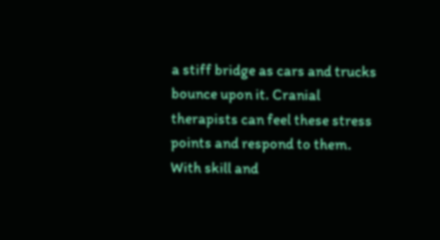a stiff bridge as cars and trucks bounce upon it. Cranial therapists can feel these stress points and respond to them. With skill and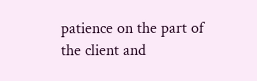patience on the part of the client and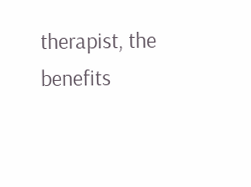therapist, the benefits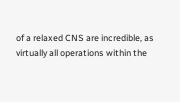of a relaxed CNS are incredible, as virtually all operations within the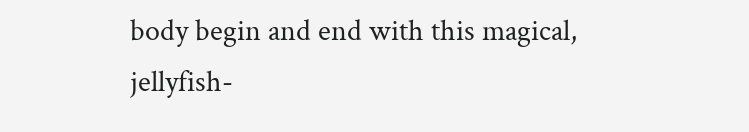body begin and end with this magical, jellyfish-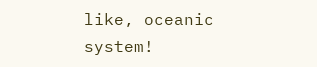like, oceanic system!